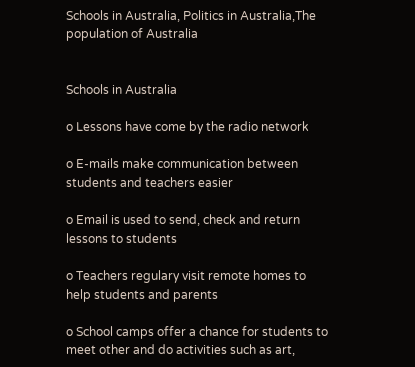Schools in Australia, Politics in Australia,The population of Australia


Schools in Australia

o Lessons have come by the radio network

o E-mails make communication between students and teachers easier

o Email is used to send, check and return lessons to students

o Teachers regulary visit remote homes to help students and parents

o School camps offer a chance for students to meet other and do activities such as art,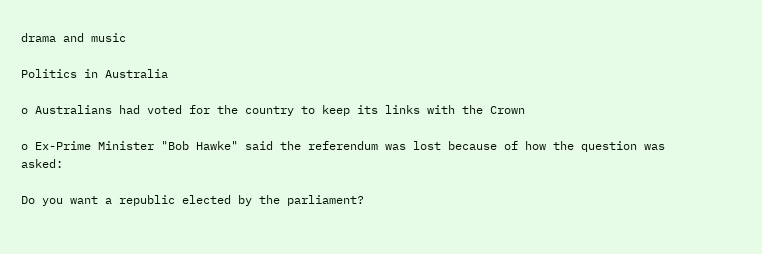drama and music

Politics in Australia

o Australians had voted for the country to keep its links with the Crown

o Ex-Prime Minister "Bob Hawke" said the referendum was lost because of how the question was asked:

Do you want a republic elected by the parliament?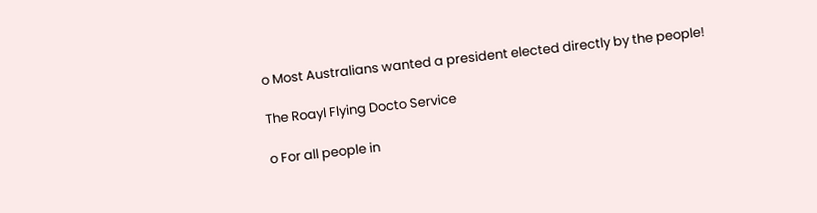o Most Australians wanted a president elected directly by the people!

The Roayl Flying Docto Service

o For all people in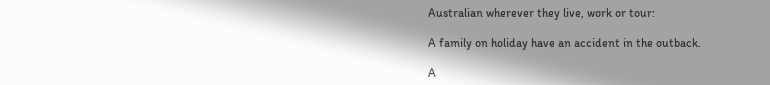Australian wherever they live, work or tour:

A family on holiday have an accident in the outback.

A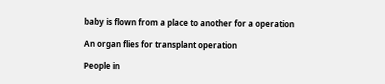baby is flown from a place to another for a operation

An organ flies for transplant operation

People in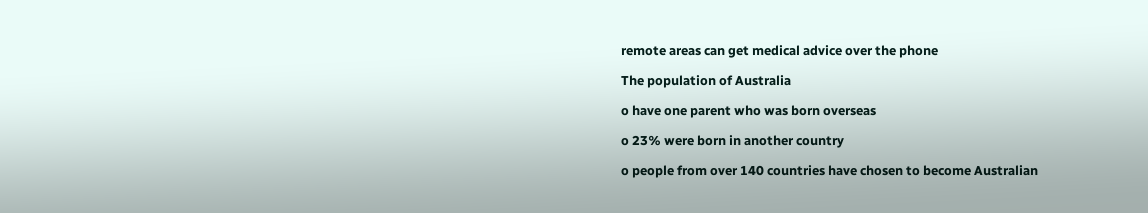remote areas can get medical advice over the phone

The population of Australia

o have one parent who was born overseas

o 23% were born in another country

o people from over 140 countries have chosen to become Australian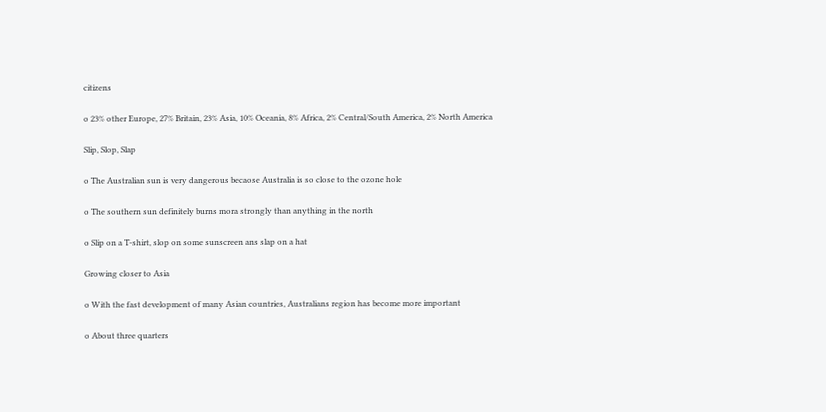citizens

o 23% other Europe, 27% Britain, 23% Asia, 10% Oceania, 8% Africa, 2% Central/South America, 2% North America

Slip, Slop, Slap

o The Australian sun is very dangerous becaose Australia is so close to the ozone hole

o The southern sun definitely burns mora strongly than anything in the north

o Slip on a T-shirt, slop on some sunscreen ans slap on a hat

Growing closer to Asia

o With the fast development of many Asian countries, Australians region has become more important

o About three quarters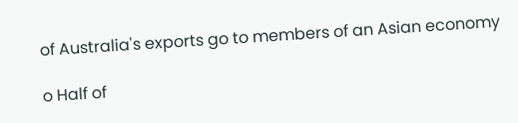of Australia's exports go to members of an Asian economy

o Half of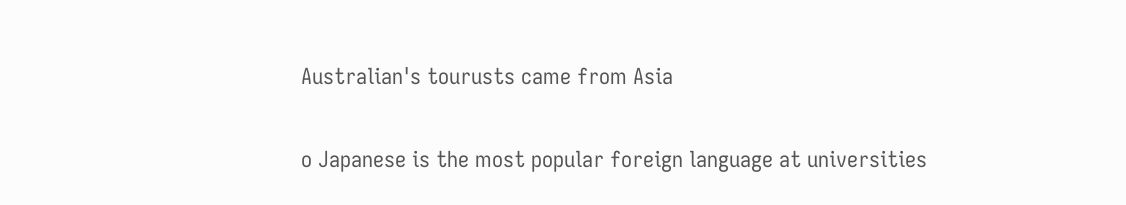Australian's tourusts came from Asia

o Japanese is the most popular foreign language at universities